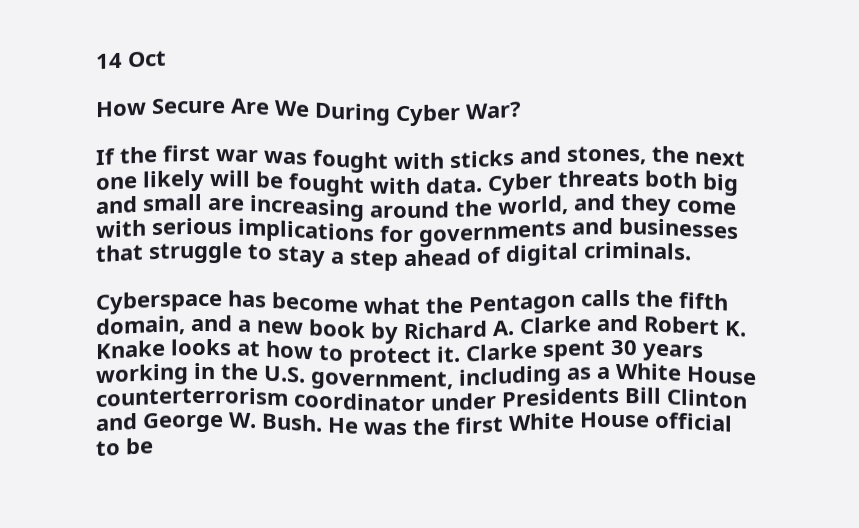14 Oct

How Secure Are We During Cyber War?

If the first war was fought with sticks and stones, the next one likely will be fought with data. Cyber threats both big and small are increasing around the world, and they come with serious implications for governments and businesses that struggle to stay a step ahead of digital criminals.

Cyberspace has become what the Pentagon calls the fifth domain, and a new book by Richard A. Clarke and Robert K. Knake looks at how to protect it. Clarke spent 30 years working in the U.S. government, including as a White House counterterrorism coordinator under Presidents Bill Clinton and George W. Bush. He was the first White House official to be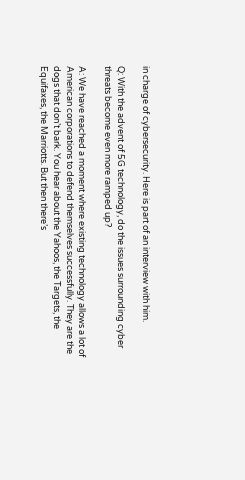in charge of cybersecurity. Here is part of an interview with him.

Q: With the advent of 5G technology, do the issues surrounding cyber threats become even more ramped up?

A: We have reached a moment where existing technology allows a lot of American corporations to defend themselves successfully. They are the dogs that don’t bark. You hear about the Yahoos, the Targets, the Equifaxes, the Marriotts. But then there’s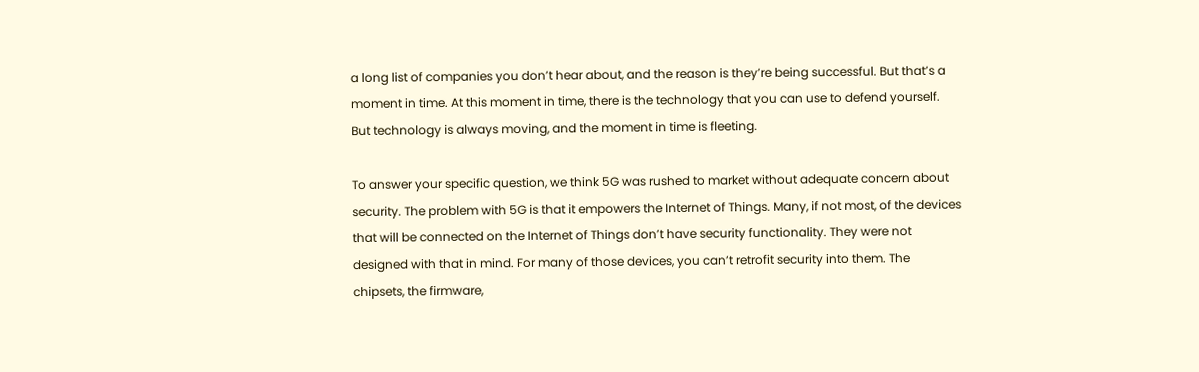a long list of companies you don’t hear about, and the reason is they’re being successful. But that’s a moment in time. At this moment in time, there is the technology that you can use to defend yourself. But technology is always moving, and the moment in time is fleeting.

To answer your specific question, we think 5G was rushed to market without adequate concern about security. The problem with 5G is that it empowers the Internet of Things. Many, if not most, of the devices that will be connected on the Internet of Things don’t have security functionality. They were not designed with that in mind. For many of those devices, you can’t retrofit security into them. The chipsets, the firmware,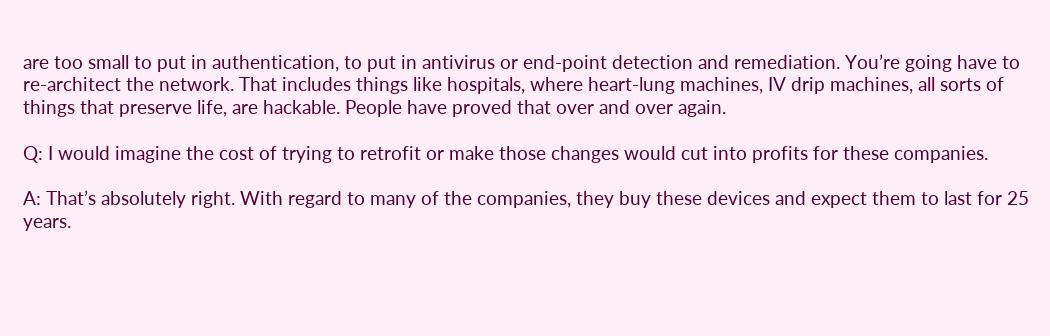are too small to put in authentication, to put in antivirus or end-point detection and remediation. You’re going have to re-architect the network. That includes things like hospitals, where heart-lung machines, IV drip machines, all sorts of things that preserve life, are hackable. People have proved that over and over again.

Q: I would imagine the cost of trying to retrofit or make those changes would cut into profits for these companies.

A: That’s absolutely right. With regard to many of the companies, they buy these devices and expect them to last for 25 years.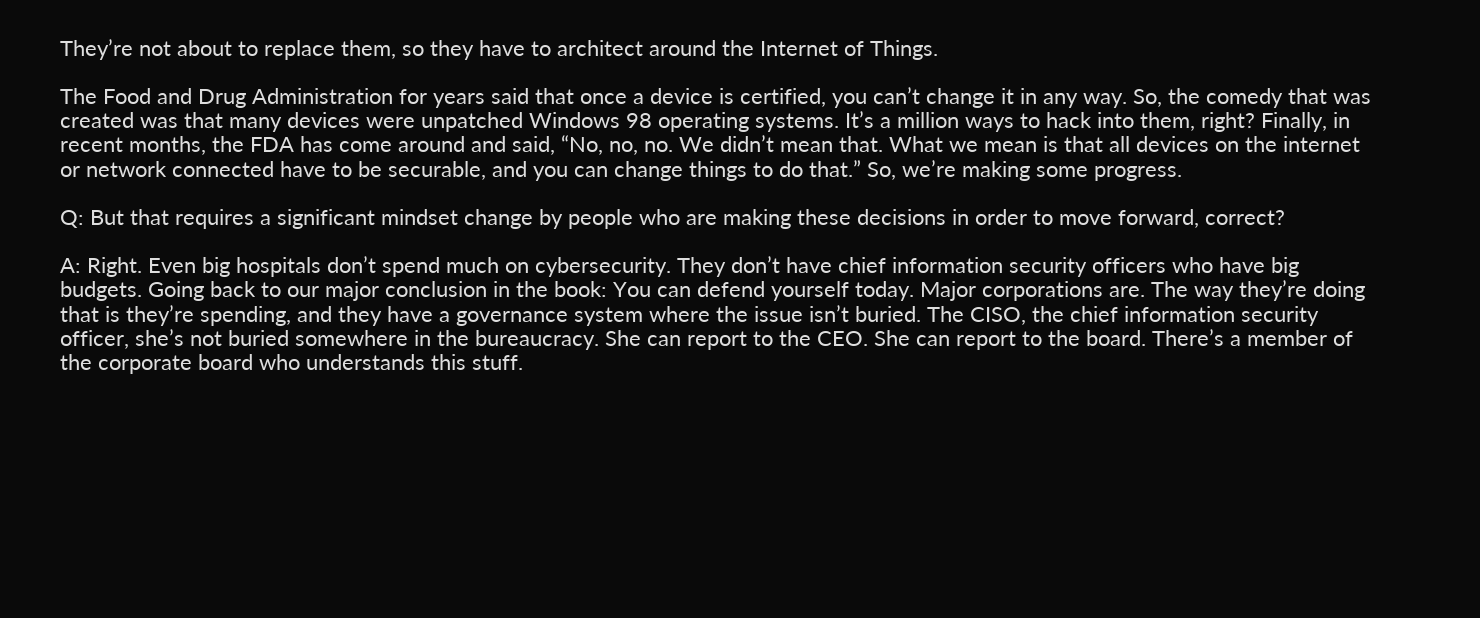They’re not about to replace them, so they have to architect around the Internet of Things.

The Food and Drug Administration for years said that once a device is certified, you can’t change it in any way. So, the comedy that was created was that many devices were unpatched Windows 98 operating systems. It’s a million ways to hack into them, right? Finally, in recent months, the FDA has come around and said, “No, no, no. We didn’t mean that. What we mean is that all devices on the internet or network connected have to be securable, and you can change things to do that.” So, we’re making some progress.

Q: But that requires a significant mindset change by people who are making these decisions in order to move forward, correct?

A: Right. Even big hospitals don’t spend much on cybersecurity. They don’t have chief information security officers who have big budgets. Going back to our major conclusion in the book: You can defend yourself today. Major corporations are. The way they’re doing that is they’re spending, and they have a governance system where the issue isn’t buried. The CISO, the chief information security officer, she’s not buried somewhere in the bureaucracy. She can report to the CEO. She can report to the board. There’s a member of the corporate board who understands this stuff.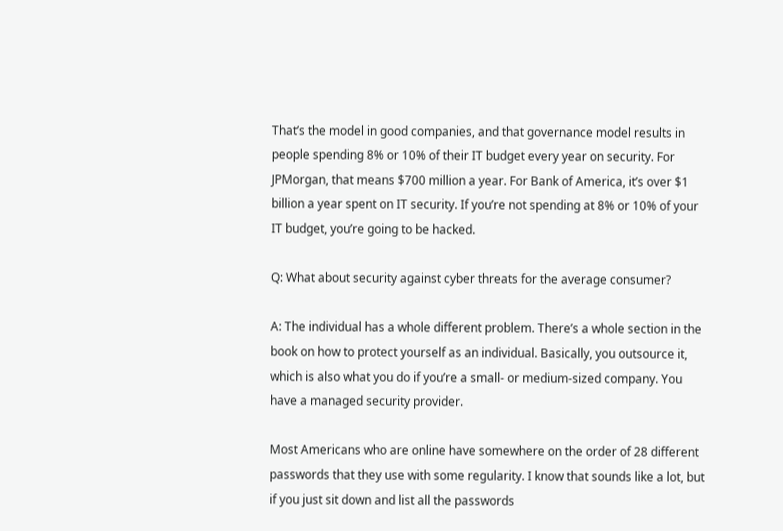That’s the model in good companies, and that governance model results in people spending 8% or 10% of their IT budget every year on security. For JPMorgan, that means $700 million a year. For Bank of America, it’s over $1 billion a year spent on IT security. If you’re not spending at 8% or 10% of your IT budget, you’re going to be hacked.

Q: What about security against cyber threats for the average consumer?

A: The individual has a whole different problem. There’s a whole section in the book on how to protect yourself as an individual. Basically, you outsource it, which is also what you do if you’re a small- or medium-sized company. You have a managed security provider.

Most Americans who are online have somewhere on the order of 28 different passwords that they use with some regularity. I know that sounds like a lot, but if you just sit down and list all the passwords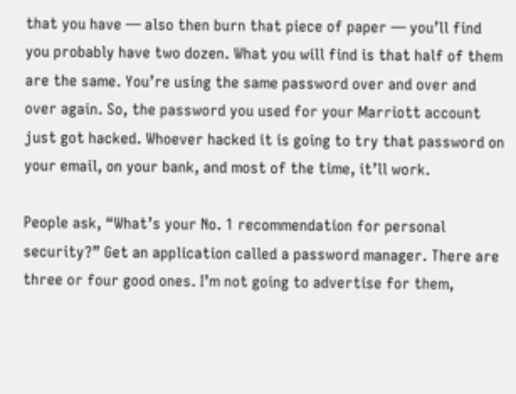that you have — also then burn that piece of paper — you’ll find you probably have two dozen. What you will find is that half of them are the same. You’re using the same password over and over and over again. So, the password you used for your Marriott account just got hacked. Whoever hacked it is going to try that password on your email, on your bank, and most of the time, it’ll work.

People ask, “What’s your No. 1 recommendation for personal security?” Get an application called a password manager. There are three or four good ones. I’m not going to advertise for them,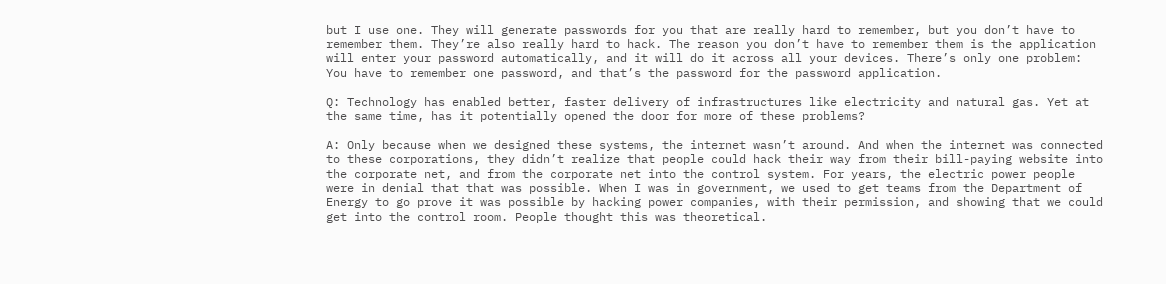but I use one. They will generate passwords for you that are really hard to remember, but you don’t have to remember them. They’re also really hard to hack. The reason you don’t have to remember them is the application will enter your password automatically, and it will do it across all your devices. There’s only one problem: You have to remember one password, and that’s the password for the password application.

Q: Technology has enabled better, faster delivery of infrastructures like electricity and natural gas. Yet at the same time, has it potentially opened the door for more of these problems?

A: Only because when we designed these systems, the internet wasn’t around. And when the internet was connected to these corporations, they didn’t realize that people could hack their way from their bill-paying website into the corporate net, and from the corporate net into the control system. For years, the electric power people were in denial that that was possible. When I was in government, we used to get teams from the Department of Energy to go prove it was possible by hacking power companies, with their permission, and showing that we could get into the control room. People thought this was theoretical.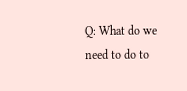Q: What do we need to do to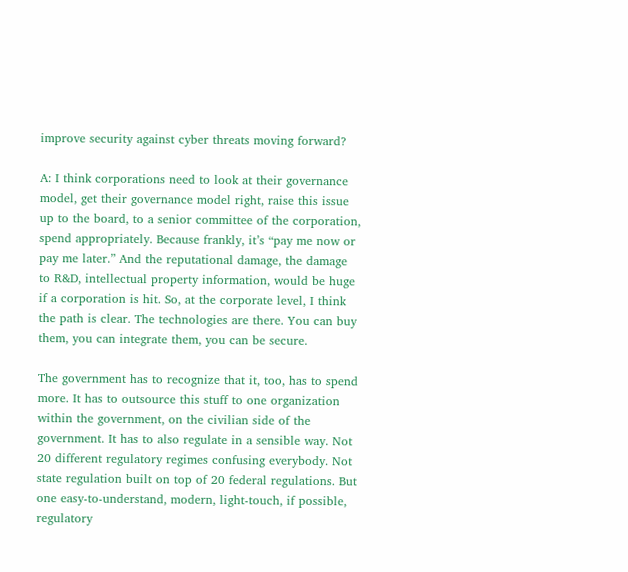improve security against cyber threats moving forward?

A: I think corporations need to look at their governance model, get their governance model right, raise this issue up to the board, to a senior committee of the corporation, spend appropriately. Because frankly, it’s “pay me now or pay me later.” And the reputational damage, the damage to R&D, intellectual property information, would be huge if a corporation is hit. So, at the corporate level, I think the path is clear. The technologies are there. You can buy them, you can integrate them, you can be secure.

The government has to recognize that it, too, has to spend more. It has to outsource this stuff to one organization within the government, on the civilian side of the government. It has to also regulate in a sensible way. Not 20 different regulatory regimes confusing everybody. Not state regulation built on top of 20 federal regulations. But one easy-to-understand, modern, light-touch, if possible, regulatory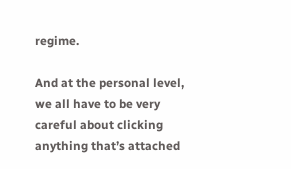regime.

And at the personal level, we all have to be very careful about clicking anything that’s attached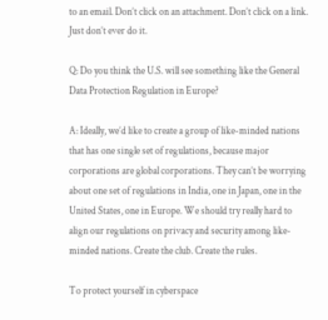to an email. Don’t click on an attachment. Don’t click on a link. Just don’t ever do it.

Q: Do you think the U.S. will see something like the General Data Protection Regulation in Europe?

A: Ideally, we’d like to create a group of like-minded nations that has one single set of regulations, because major corporations are global corporations. They can’t be worrying about one set of regulations in India, one in Japan, one in the United States, one in Europe. We should try really hard to align our regulations on privacy and security among like-minded nations. Create the club. Create the rules.

To protect yourself in cyberspace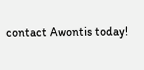contact Awontis today!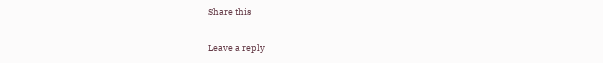Share this

Leave a reply